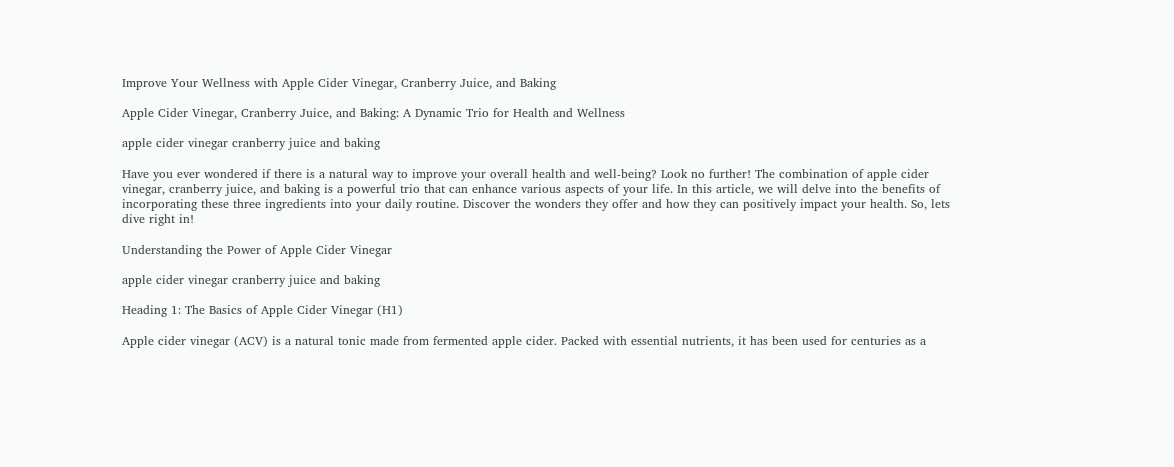Improve Your Wellness with Apple Cider Vinegar, Cranberry Juice, and Baking

Apple Cider Vinegar, Cranberry Juice, and Baking: A Dynamic Trio for Health and Wellness

apple cider vinegar cranberry juice and baking

Have you ever wondered if there is a natural way to improve your overall health and well-being? Look no further! The combination of apple cider vinegar, cranberry juice, and baking is a powerful trio that can enhance various aspects of your life. In this article, we will delve into the benefits of incorporating these three ingredients into your daily routine. Discover the wonders they offer and how they can positively impact your health. So, lets dive right in!

Understanding the Power of Apple Cider Vinegar

apple cider vinegar cranberry juice and baking

Heading 1: The Basics of Apple Cider Vinegar (H1)

Apple cider vinegar (ACV) is a natural tonic made from fermented apple cider. Packed with essential nutrients, it has been used for centuries as a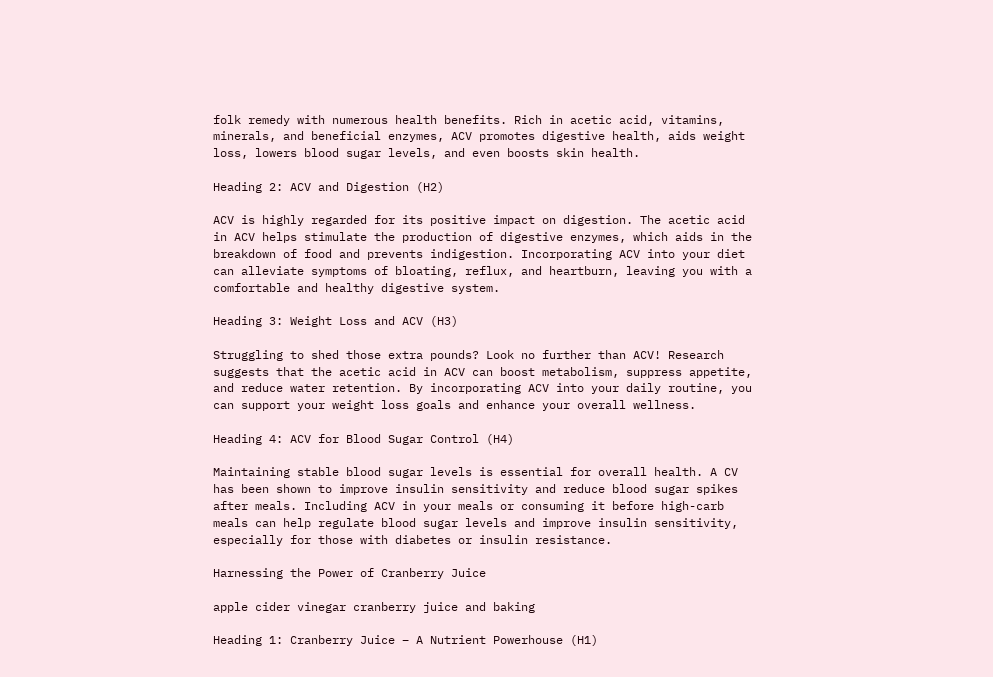folk remedy with numerous health benefits. Rich in acetic acid, vitamins, minerals, and beneficial enzymes, ACV promotes digestive health, aids weight loss, lowers blood sugar levels, and even boosts skin health.

Heading 2: ACV and Digestion (H2)

ACV is highly regarded for its positive impact on digestion. The acetic acid in ACV helps stimulate the production of digestive enzymes, which aids in the breakdown of food and prevents indigestion. Incorporating ACV into your diet can alleviate symptoms of bloating, reflux, and heartburn, leaving you with a comfortable and healthy digestive system.

Heading 3: Weight Loss and ACV (H3)

Struggling to shed those extra pounds? Look no further than ACV! Research suggests that the acetic acid in ACV can boost metabolism, suppress appetite, and reduce water retention. By incorporating ACV into your daily routine, you can support your weight loss goals and enhance your overall wellness.

Heading 4: ACV for Blood Sugar Control (H4)

Maintaining stable blood sugar levels is essential for overall health. A CV has been shown to improve insulin sensitivity and reduce blood sugar spikes after meals. Including ACV in your meals or consuming it before high-carb meals can help regulate blood sugar levels and improve insulin sensitivity, especially for those with diabetes or insulin resistance.

Harnessing the Power of Cranberry Juice

apple cider vinegar cranberry juice and baking

Heading 1: Cranberry Juice – A Nutrient Powerhouse (H1)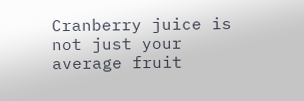Cranberry juice is not just your average fruit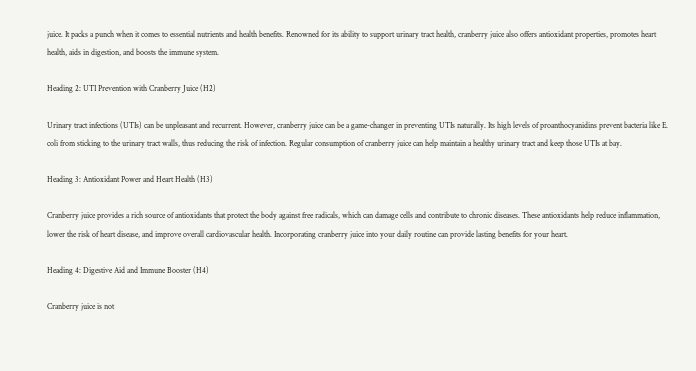juice. It packs a punch when it comes to essential nutrients and health benefits. Renowned for its ability to support urinary tract health, cranberry juice also offers antioxidant properties, promotes heart health, aids in digestion, and boosts the immune system.

Heading 2: UTI Prevention with Cranberry Juice (H2)

Urinary tract infections (UTIs) can be unpleasant and recurrent. However, cranberry juice can be a game-changer in preventing UTIs naturally. Its high levels of proanthocyanidins prevent bacteria like E. coli from sticking to the urinary tract walls, thus reducing the risk of infection. Regular consumption of cranberry juice can help maintain a healthy urinary tract and keep those UTIs at bay.

Heading 3: Antioxidant Power and Heart Health (H3)

Cranberry juice provides a rich source of antioxidants that protect the body against free radicals, which can damage cells and contribute to chronic diseases. These antioxidants help reduce inflammation, lower the risk of heart disease, and improve overall cardiovascular health. Incorporating cranberry juice into your daily routine can provide lasting benefits for your heart.

Heading 4: Digestive Aid and Immune Booster (H4)

Cranberry juice is not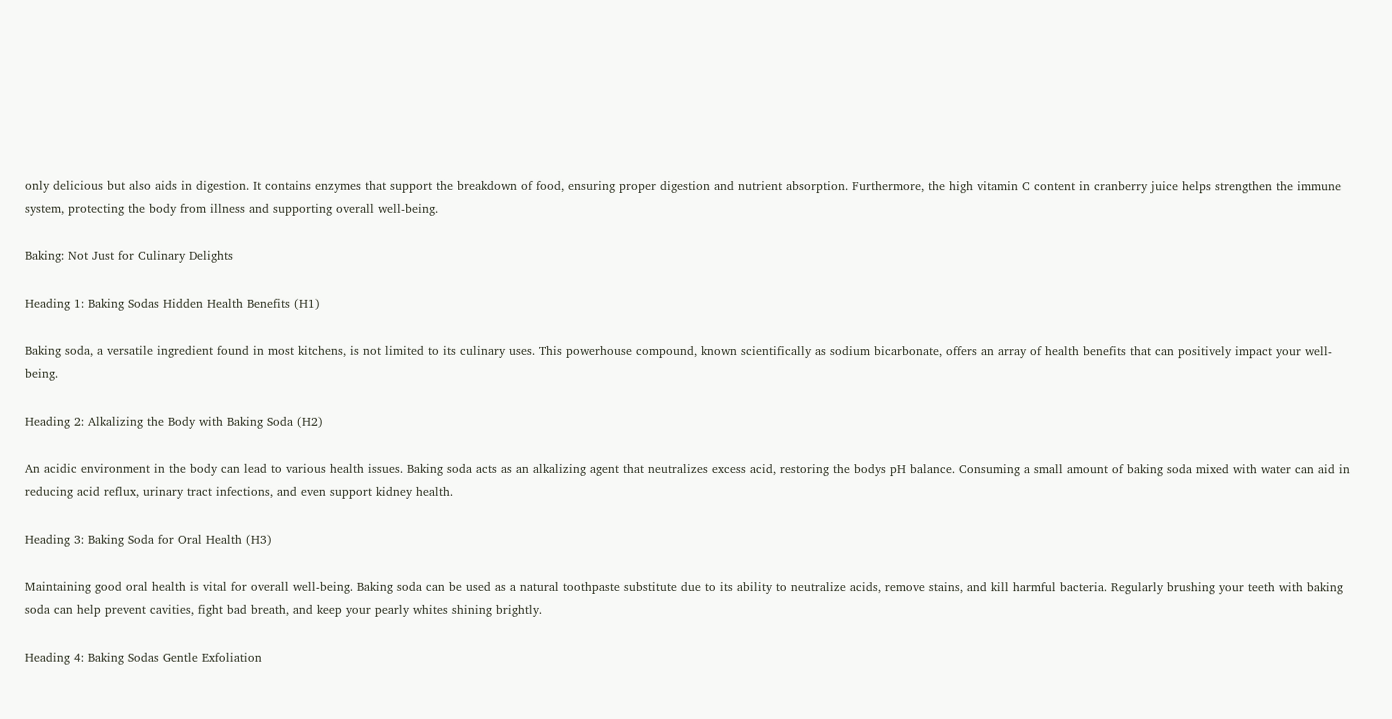only delicious but also aids in digestion. It contains enzymes that support the breakdown of food, ensuring proper digestion and nutrient absorption. Furthermore, the high vitamin C content in cranberry juice helps strengthen the immune system, protecting the body from illness and supporting overall well-being.

Baking: Not Just for Culinary Delights

Heading 1: Baking Sodas Hidden Health Benefits (H1)

Baking soda, a versatile ingredient found in most kitchens, is not limited to its culinary uses. This powerhouse compound, known scientifically as sodium bicarbonate, offers an array of health benefits that can positively impact your well-being.

Heading 2: Alkalizing the Body with Baking Soda (H2)

An acidic environment in the body can lead to various health issues. Baking soda acts as an alkalizing agent that neutralizes excess acid, restoring the bodys pH balance. Consuming a small amount of baking soda mixed with water can aid in reducing acid reflux, urinary tract infections, and even support kidney health.

Heading 3: Baking Soda for Oral Health (H3)

Maintaining good oral health is vital for overall well-being. Baking soda can be used as a natural toothpaste substitute due to its ability to neutralize acids, remove stains, and kill harmful bacteria. Regularly brushing your teeth with baking soda can help prevent cavities, fight bad breath, and keep your pearly whites shining brightly.

Heading 4: Baking Sodas Gentle Exfoliation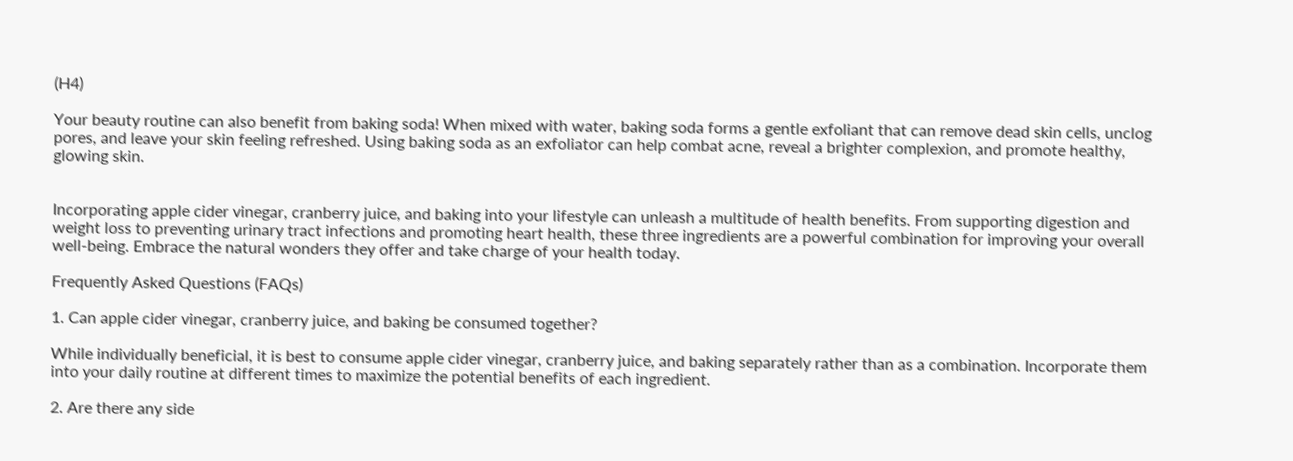(H4)

Your beauty routine can also benefit from baking soda! When mixed with water, baking soda forms a gentle exfoliant that can remove dead skin cells, unclog pores, and leave your skin feeling refreshed. Using baking soda as an exfoliator can help combat acne, reveal a brighter complexion, and promote healthy, glowing skin.


Incorporating apple cider vinegar, cranberry juice, and baking into your lifestyle can unleash a multitude of health benefits. From supporting digestion and weight loss to preventing urinary tract infections and promoting heart health, these three ingredients are a powerful combination for improving your overall well-being. Embrace the natural wonders they offer and take charge of your health today.

Frequently Asked Questions (FAQs)

1. Can apple cider vinegar, cranberry juice, and baking be consumed together?

While individually beneficial, it is best to consume apple cider vinegar, cranberry juice, and baking separately rather than as a combination. Incorporate them into your daily routine at different times to maximize the potential benefits of each ingredient.

2. Are there any side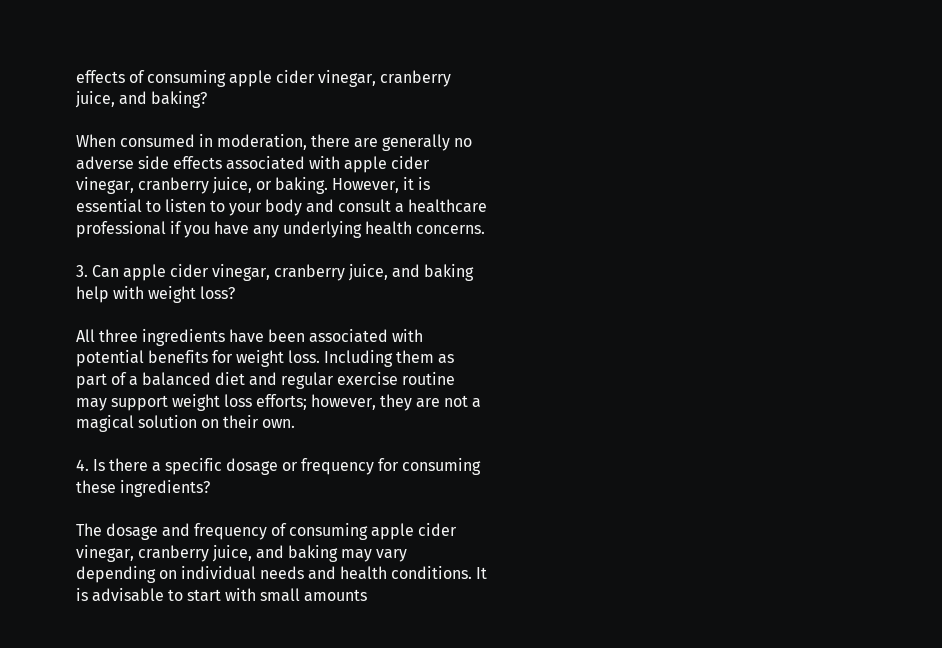effects of consuming apple cider vinegar, cranberry juice, and baking?

When consumed in moderation, there are generally no adverse side effects associated with apple cider vinegar, cranberry juice, or baking. However, it is essential to listen to your body and consult a healthcare professional if you have any underlying health concerns.

3. Can apple cider vinegar, cranberry juice, and baking help with weight loss?

All three ingredients have been associated with potential benefits for weight loss. Including them as part of a balanced diet and regular exercise routine may support weight loss efforts; however, they are not a magical solution on their own.

4. Is there a specific dosage or frequency for consuming these ingredients?

The dosage and frequency of consuming apple cider vinegar, cranberry juice, and baking may vary depending on individual needs and health conditions. It is advisable to start with small amounts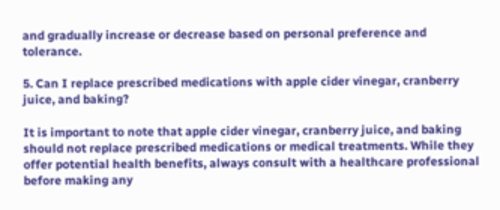and gradually increase or decrease based on personal preference and tolerance.

5. Can I replace prescribed medications with apple cider vinegar, cranberry juice, and baking?

It is important to note that apple cider vinegar, cranberry juice, and baking should not replace prescribed medications or medical treatments. While they offer potential health benefits, always consult with a healthcare professional before making any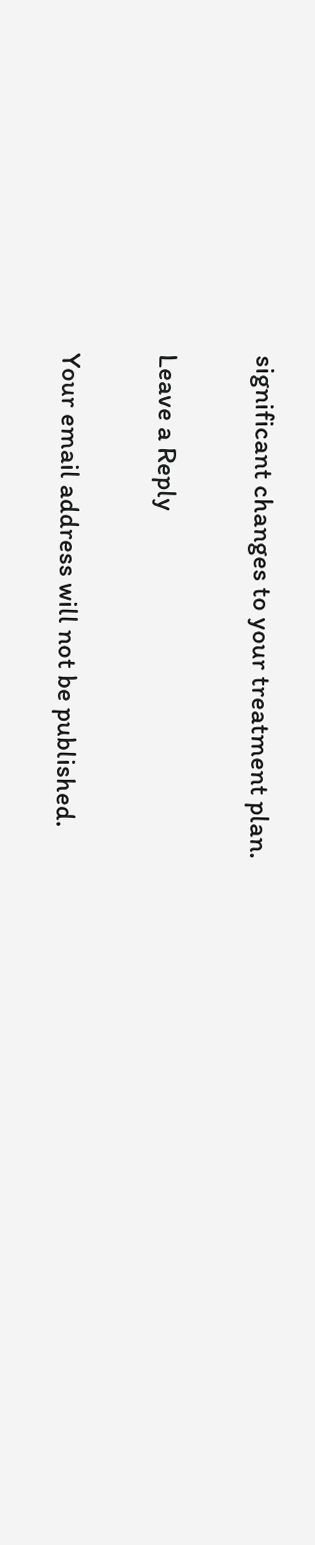significant changes to your treatment plan.

Leave a Reply

Your email address will not be published.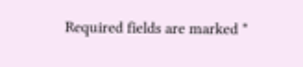Required fields are marked *